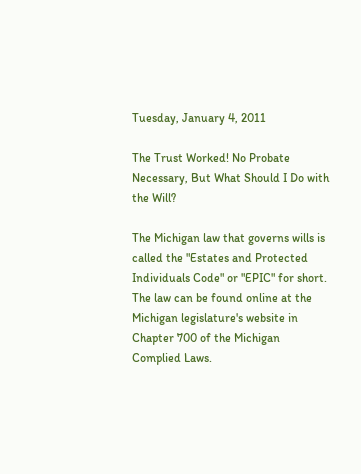Tuesday, January 4, 2011

The Trust Worked! No Probate Necessary, But What Should I Do with the Will?

The Michigan law that governs wills is called the "Estates and Protected Individuals Code" or "EPIC" for short. The law can be found online at the Michigan legislature's website in Chapter 700 of the Michigan Complied Laws.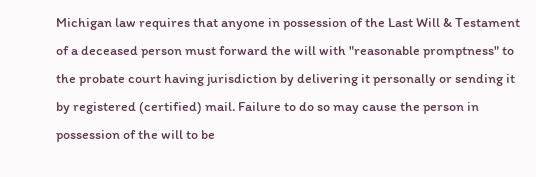Michigan law requires that anyone in possession of the Last Will & Testament of a deceased person must forward the will with "reasonable promptness" to the probate court having jurisdiction by delivering it personally or sending it by registered (certified) mail. Failure to do so may cause the person in possession of the will to be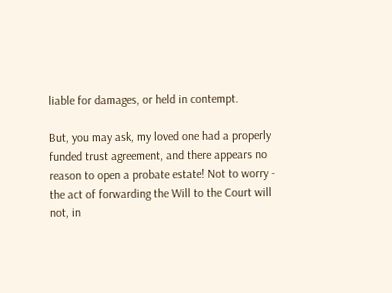liable for damages, or held in contempt.

But, you may ask, my loved one had a properly funded trust agreement, and there appears no reason to open a probate estate! Not to worry - the act of forwarding the Will to the Court will not, in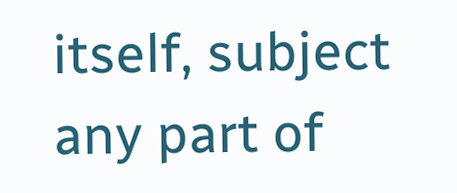itself, subject any part of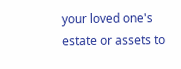your loved one's estate or assets to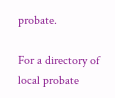probate.

For a directory of local probate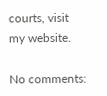courts, visit my website.

No comments: